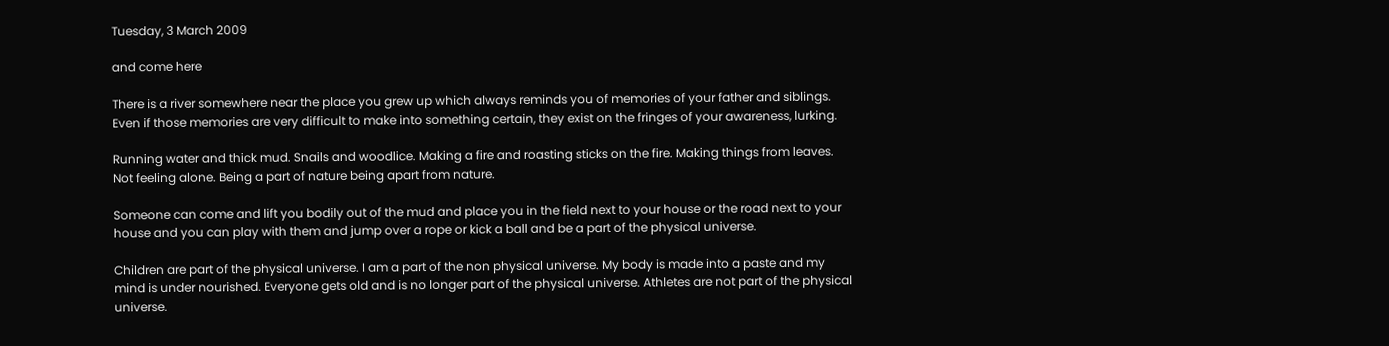Tuesday, 3 March 2009

and come here

There is a river somewhere near the place you grew up which always reminds you of memories of your father and siblings. Even if those memories are very difficult to make into something certain, they exist on the fringes of your awareness, lurking.

Running water and thick mud. Snails and woodlice. Making a fire and roasting sticks on the fire. Making things from leaves. Not feeling alone. Being a part of nature being apart from nature.

Someone can come and lift you bodily out of the mud and place you in the field next to your house or the road next to your house and you can play with them and jump over a rope or kick a ball and be a part of the physical universe.

Children are part of the physical universe. I am a part of the non physical universe. My body is made into a paste and my mind is under nourished. Everyone gets old and is no longer part of the physical universe. Athletes are not part of the physical universe.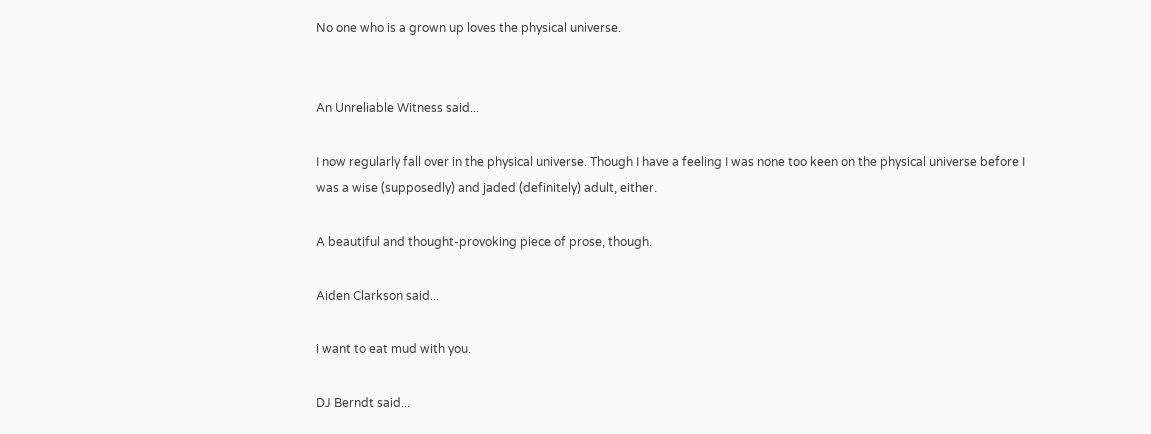No one who is a grown up loves the physical universe.


An Unreliable Witness said...

I now regularly fall over in the physical universe. Though I have a feeling I was none too keen on the physical universe before I was a wise (supposedly) and jaded (definitely) adult, either.

A beautiful and thought-provoking piece of prose, though.

Aiden Clarkson said...

i want to eat mud with you.

DJ Berndt said...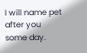I will name pet after you some day.